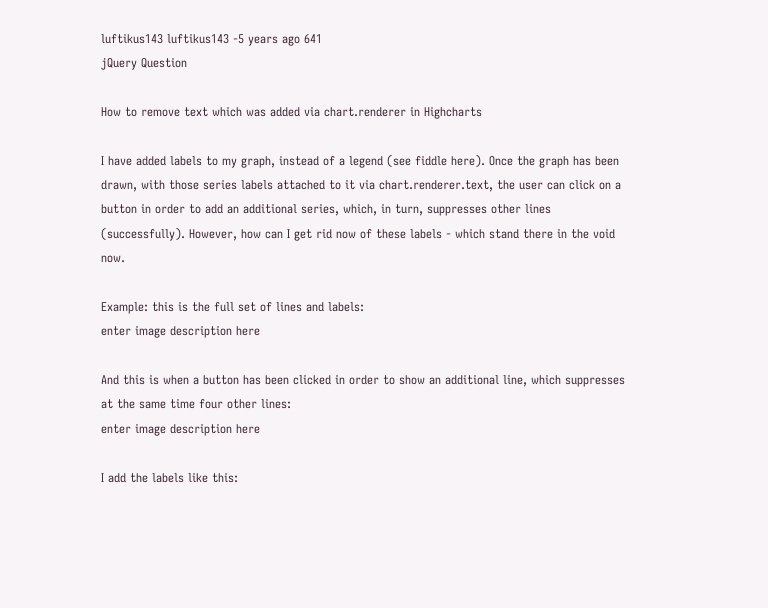luftikus143 luftikus143 -5 years ago 641
jQuery Question

How to remove text which was added via chart.renderer in Highcharts

I have added labels to my graph, instead of a legend (see fiddle here). Once the graph has been drawn, with those series labels attached to it via chart.renderer.text, the user can click on a button in order to add an additional series, which, in turn, suppresses other lines (successfully). However, how can I get rid now of these labels - which stand there in the void now.

Example: this is the full set of lines and labels:
enter image description here

And this is when a button has been clicked in order to show an additional line, which suppresses at the same time four other lines:
enter image description here

I add the labels like this: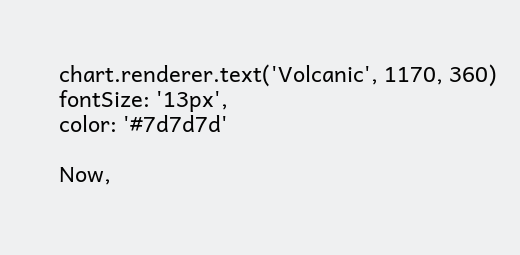chart.renderer.text('Volcanic', 1170, 360)
fontSize: '13px',
color: '#7d7d7d'

Now,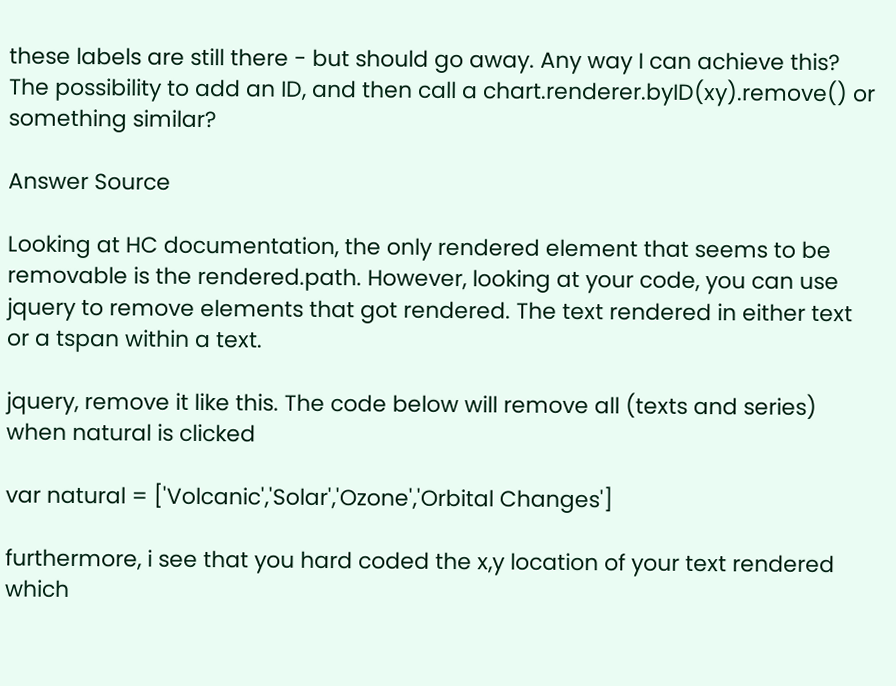these labels are still there - but should go away. Any way I can achieve this? The possibility to add an ID, and then call a chart.renderer.byID(xy).remove() or something similar?

Answer Source

Looking at HC documentation, the only rendered element that seems to be removable is the rendered.path. However, looking at your code, you can use jquery to remove elements that got rendered. The text rendered in either text or a tspan within a text.

jquery, remove it like this. The code below will remove all (texts and series) when natural is clicked

var natural = ['Volcanic','Solar','Ozone','Orbital Changes']

furthermore, i see that you hard coded the x,y location of your text rendered which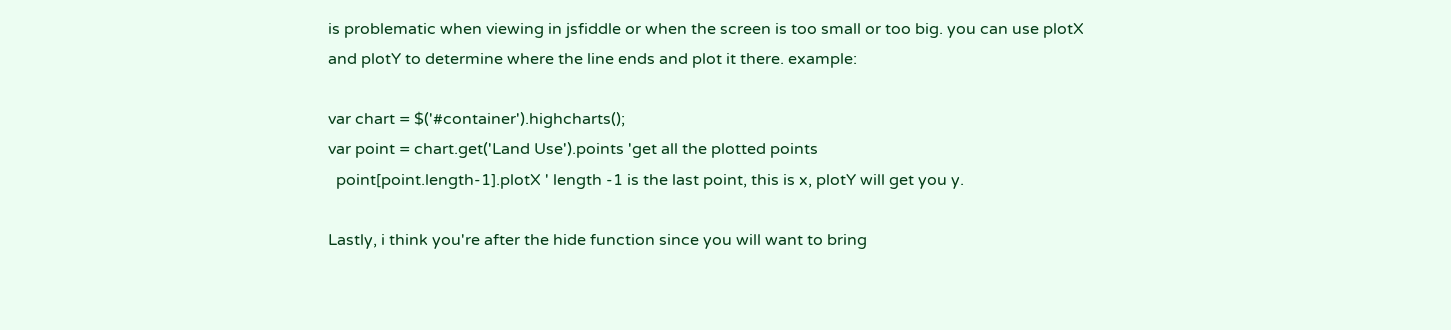is problematic when viewing in jsfiddle or when the screen is too small or too big. you can use plotX and plotY to determine where the line ends and plot it there. example:

var chart = $('#container').highcharts();
var point = chart.get('Land Use').points 'get all the plotted points
  point[point.length-1].plotX ' length -1 is the last point, this is x, plotY will get you y.

Lastly, i think you're after the hide function since you will want to bring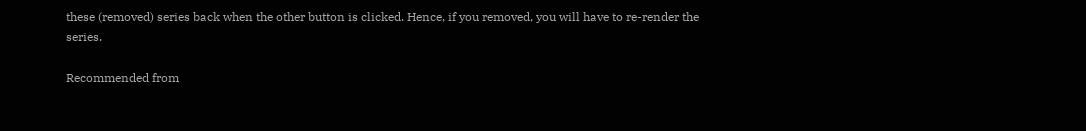these (removed) series back when the other button is clicked. Hence, if you removed, you will have to re-render the series.

Recommended from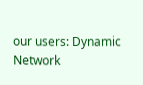our users: Dynamic Network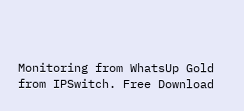Monitoring from WhatsUp Gold from IPSwitch. Free Download